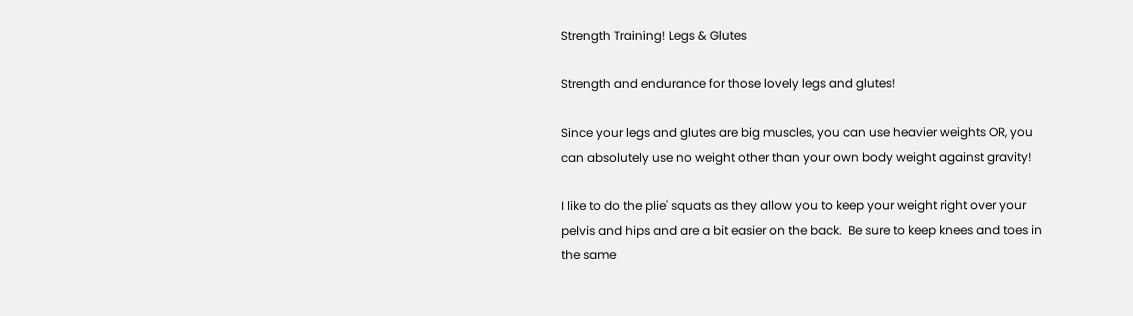Strength Training! Legs & Glutes

Strength and endurance for those lovely legs and glutes!

Since your legs and glutes are big muscles, you can use heavier weights OR, you can absolutely use no weight other than your own body weight against gravity!

I like to do the plie' squats as they allow you to keep your weight right over your pelvis and hips and are a bit easier on the back.  Be sure to keep knees and toes in the same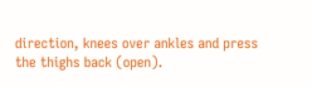direction, knees over ankles and press the thighs back (open).